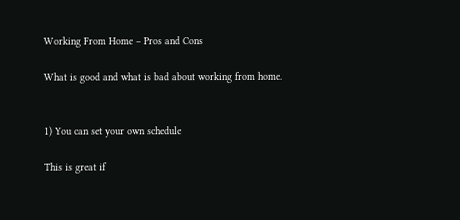Working From Home – Pros and Cons

What is good and what is bad about working from home.


1) You can set your own schedule

This is great if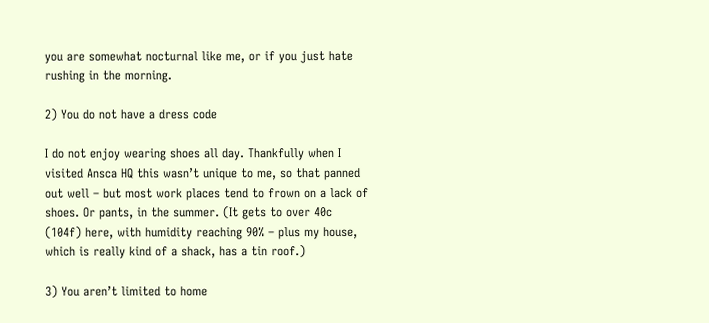you are somewhat nocturnal like me, or if you just hate rushing in the morning.

2) You do not have a dress code

I do not enjoy wearing shoes all day. Thankfully when I visited Ansca HQ this wasn’t unique to me, so that panned out well – but most work places tend to frown on a lack of shoes. Or pants, in the summer. (It gets to over 40c (104f) here, with humidity reaching 90% – plus my house, which is really kind of a shack, has a tin roof.)

3) You aren’t limited to home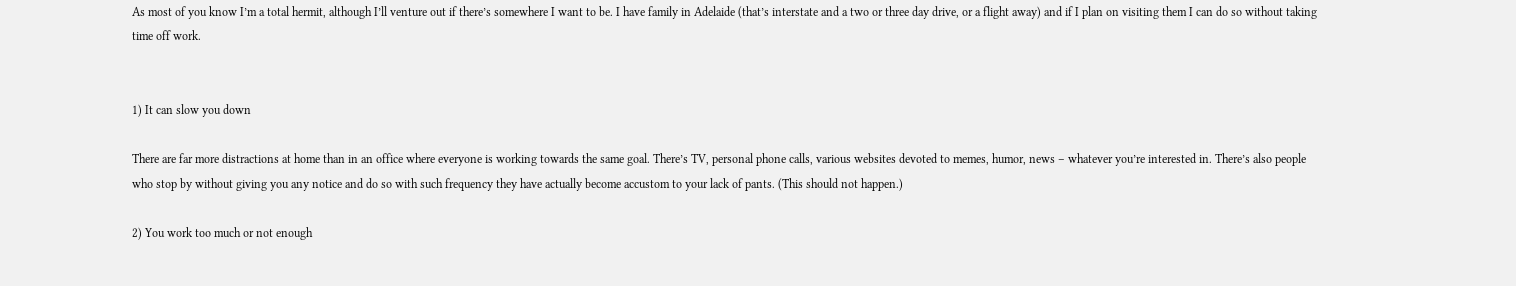As most of you know I’m a total hermit, although I’ll venture out if there’s somewhere I want to be. I have family in Adelaide (that’s interstate and a two or three day drive, or a flight away) and if I plan on visiting them I can do so without taking time off work.


1) It can slow you down

There are far more distractions at home than in an office where everyone is working towards the same goal. There’s TV, personal phone calls, various websites devoted to memes, humor, news – whatever you’re interested in. There’s also people who stop by without giving you any notice and do so with such frequency they have actually become accustom to your lack of pants. (This should not happen.)

2) You work too much or not enough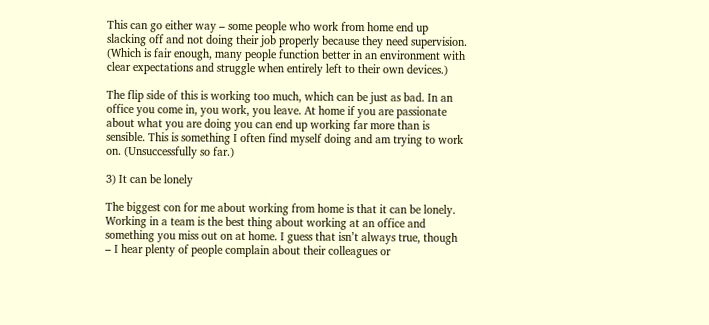This can go either way – some people who work from home end up slacking off and not doing their job properly because they need supervision. (Which is fair enough, many people function better in an environment with clear expectations and struggle when entirely left to their own devices.)

The flip side of this is working too much, which can be just as bad. In an office you come in, you work, you leave. At home if you are passionate about what you are doing you can end up working far more than is sensible. This is something I often find myself doing and am trying to work on. (Unsuccessfully so far.)

3) It can be lonely

The biggest con for me about working from home is that it can be lonely. Working in a team is the best thing about working at an office and something you miss out on at home. I guess that isn’t always true, though – I hear plenty of people complain about their colleagues or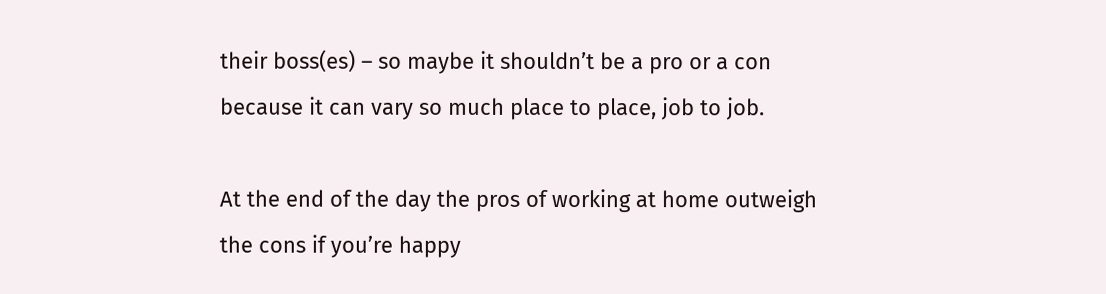their boss(es) – so maybe it shouldn’t be a pro or a con because it can vary so much place to place, job to job.

At the end of the day the pros of working at home outweigh the cons if you’re happy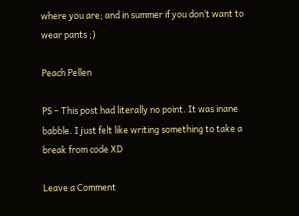where you are; and in summer if you don’t want to wear pants ;)

Peach Pellen

PS – This post had literally no point. It was inane babble. I just felt like writing something to take a break from code XD

Leave a Comment